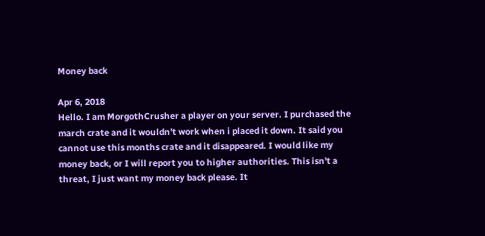Money back

Apr 6, 2018
Hello. I am MorgothCrusher a player on your server. I purchased the march crate and it wouldn't work when i placed it down. It said you cannot use this months crate and it disappeared. I would like my money back, or I will report you to higher authorities. This isn't a threat, I just want my money back please. It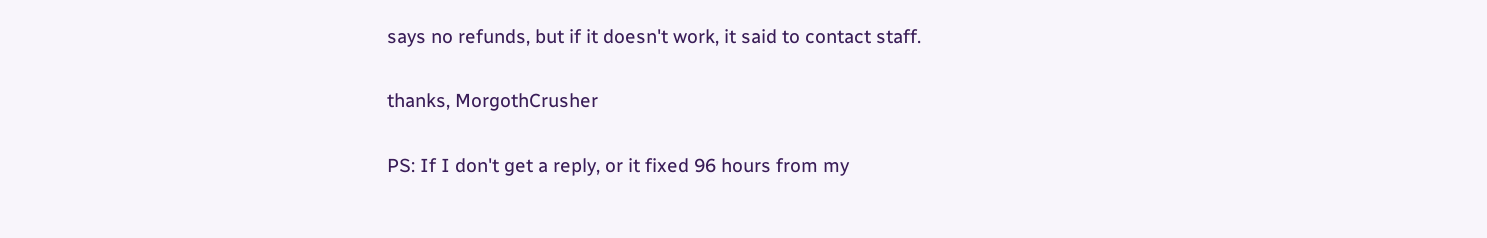says no refunds, but if it doesn't work, it said to contact staff.

thanks, MorgothCrusher

PS: If I don't get a reply, or it fixed 96 hours from my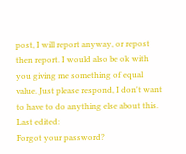post, I will report anyway, or repost then report. I would also be ok with you giving me something of equal value. Just please respond, I don't want to have to do anything else about this.
Last edited:
Forgot your password?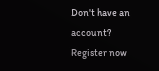Don't have an account? Register now